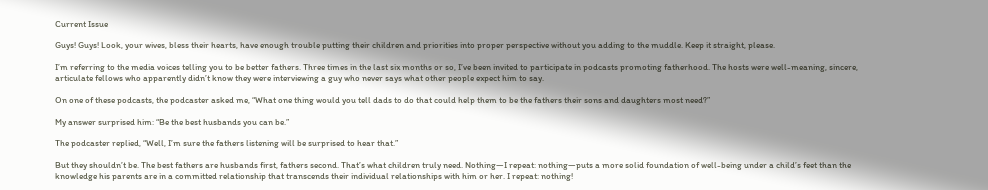Current Issue

Guys! Guys! Look, your wives, bless their hearts, have enough trouble putting their children and priorities into proper perspective without you adding to the muddle. Keep it straight, please.

I’m referring to the media voices telling you to be better fathers. Three times in the last six months or so, I’ve been invited to participate in podcasts promoting fatherhood. The hosts were well-meaning, sincere, articulate fellows who apparently didn’t know they were interviewing a guy who never says what other people expect him to say.

On one of these podcasts, the podcaster asked me, “What one thing would you tell dads to do that could help them to be the fathers their sons and daughters most need?”

My answer surprised him: “Be the best husbands you can be.”

The podcaster replied, “Well, I’m sure the fathers listening will be surprised to hear that.”

But they shouldn’t be. The best fathers are husbands first, fathers second. That’s what children truly need. Nothing—I repeat: nothing—puts a more solid foundation of well-being under a child’s feet than the knowledge his parents are in a committed relationship that transcends their individual relationships with him or her. I repeat: nothing!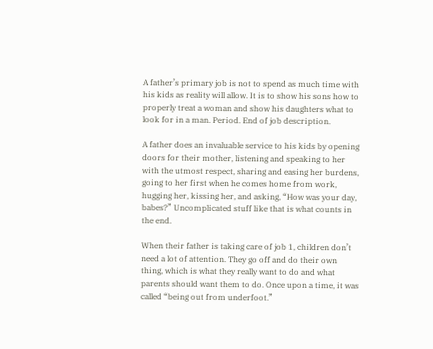A father’s primary job is not to spend as much time with his kids as reality will allow. It is to show his sons how to properly treat a woman and show his daughters what to look for in a man. Period. End of job description.

A father does an invaluable service to his kids by opening doors for their mother, listening and speaking to her with the utmost respect, sharing and easing her burdens, going to her first when he comes home from work, hugging her, kissing her, and asking, “How was your day, babes?” Uncomplicated stuff like that is what counts in the end.

When their father is taking care of job 1, children don’t need a lot of attention. They go off and do their own thing, which is what they really want to do and what parents should want them to do. Once upon a time, it was called “being out from underfoot.”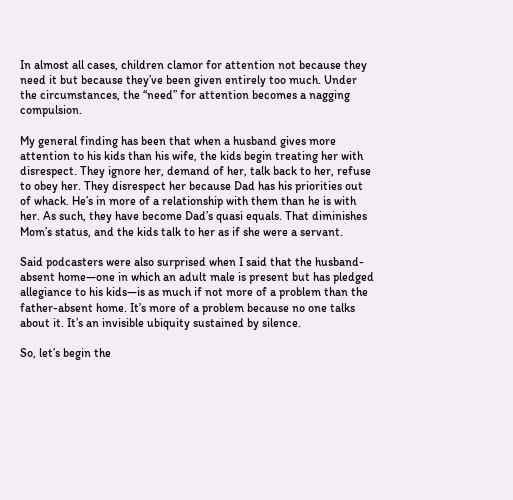In almost all cases, children clamor for attention not because they need it but because they’ve been given entirely too much. Under the circumstances, the “need” for attention becomes a nagging compulsion.

My general finding has been that when a husband gives more attention to his kids than his wife, the kids begin treating her with disrespect. They ignore her, demand of her, talk back to her, refuse to obey her. They disrespect her because Dad has his priorities out of whack. He’s in more of a relationship with them than he is with her. As such, they have become Dad’s quasi equals. That diminishes Mom’s status, and the kids talk to her as if she were a servant.

Said podcasters were also surprised when I said that the husband-absent home—one in which an adult male is present but has pledged allegiance to his kids—is as much if not more of a problem than the father-absent home. It’s more of a problem because no one talks about it. It’s an invisible ubiquity sustained by silence.

So, let’s begin the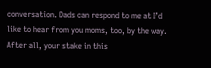conversation. Dads can respond to me at I’d like to hear from you moms, too, by the way. After all, your stake in this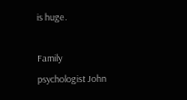is huge.

Family psychologist John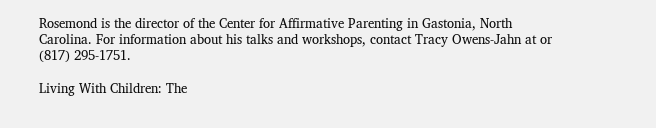Rosemond is the director of the Center for Affirmative Parenting in Gastonia, North Carolina. For information about his talks and workshops, contact Tracy Owens-Jahn at or (817) 295-1751.

Living With Children: The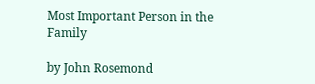Most Important Person in the Family

by John Rosemond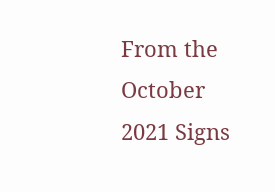From the October 2021 Signs